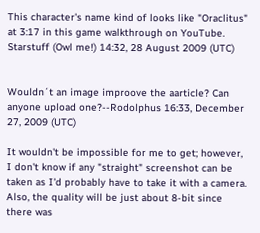This character's name kind of looks like "Oraclitus" at 3:17 in this game walkthrough on YouTube. Starstuff (Owl me!) 14:32, 28 August 2009 (UTC)


Wouldn´t an image improove the aarticle? Can anyone upload one?--Rodolphus 16:33, December 27, 2009 (UTC)

It wouldn't be impossible for me to get; however, I don't know if any "straight" screenshot can be taken as I'd probably have to take it with a camera. Also, the quality will be just about 8-bit since there was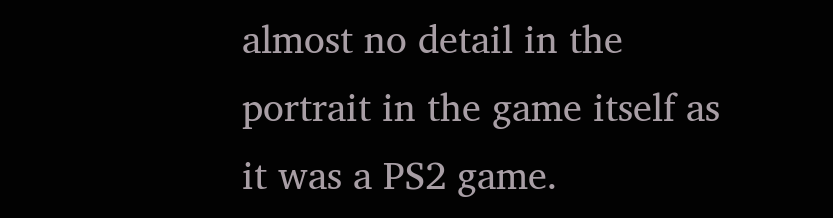almost no detail in the portrait in the game itself as it was a PS2 game.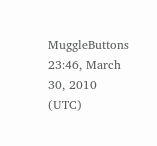MuggleButtons 23:46, March 30, 2010 (UTC)